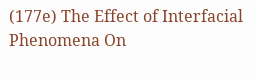(177e) The Effect of Interfacial Phenomena On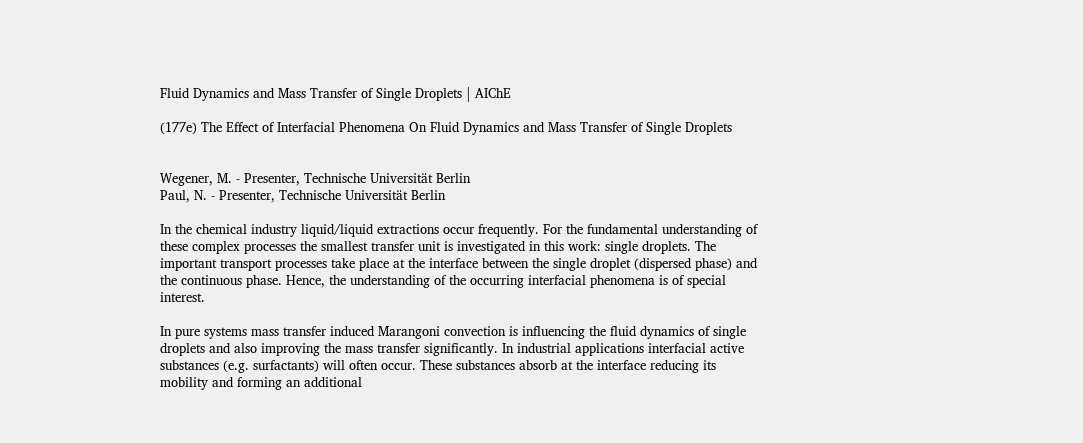Fluid Dynamics and Mass Transfer of Single Droplets | AIChE

(177e) The Effect of Interfacial Phenomena On Fluid Dynamics and Mass Transfer of Single Droplets


Wegener, M. - Presenter, Technische Universität Berlin
Paul, N. - Presenter, Technische Universität Berlin

In the chemical industry liquid/liquid extractions occur frequently. For the fundamental understanding of these complex processes the smallest transfer unit is investigated in this work: single droplets. The important transport processes take place at the interface between the single droplet (dispersed phase) and the continuous phase. Hence, the understanding of the occurring interfacial phenomena is of special interest.

In pure systems mass transfer induced Marangoni convection is influencing the fluid dynamics of single droplets and also improving the mass transfer significantly. In industrial applications interfacial active substances (e.g. surfactants) will often occur. These substances absorb at the interface reducing its mobility and forming an additional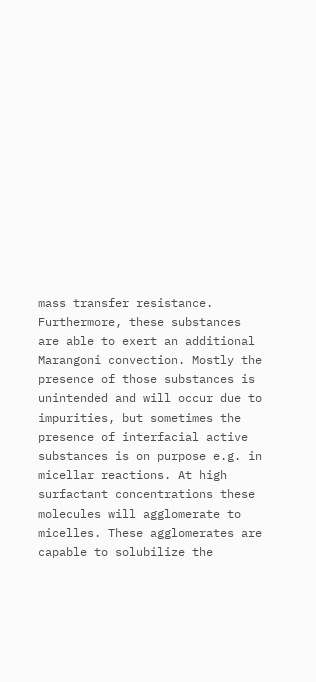mass transfer resistance. Furthermore, these substances are able to exert an additional Marangoni convection. Mostly the presence of those substances is unintended and will occur due to impurities, but sometimes the presence of interfacial active substances is on purpose e.g. in micellar reactions. At high surfactant concentrations these molecules will agglomerate to micelles. These agglomerates are capable to solubilize the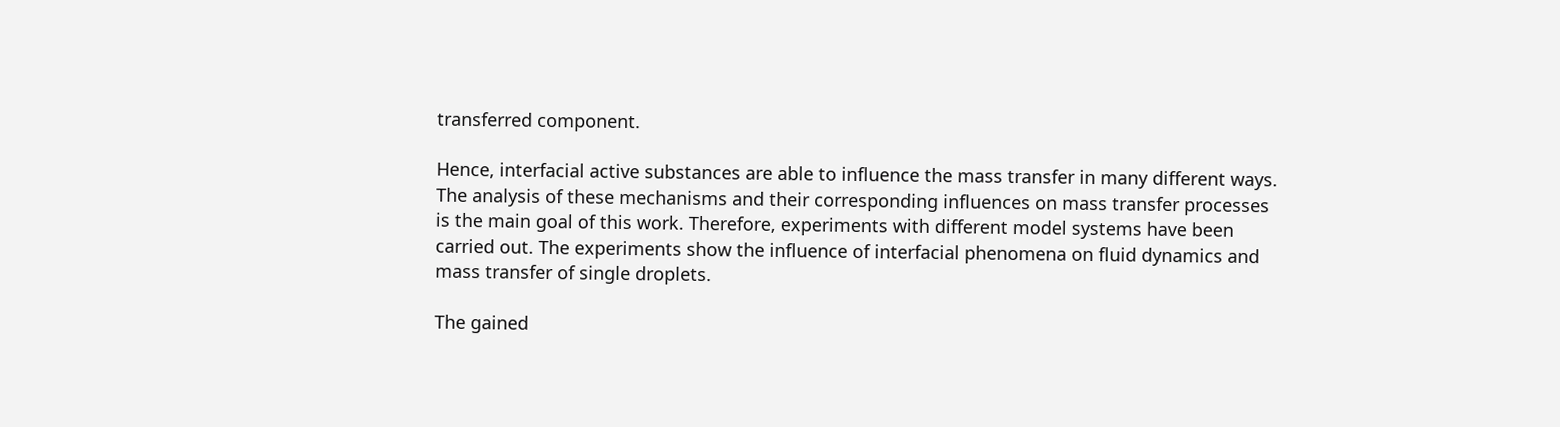transferred component.

Hence, interfacial active substances are able to influence the mass transfer in many different ways. The analysis of these mechanisms and their corresponding influences on mass transfer processes is the main goal of this work. Therefore, experiments with different model systems have been carried out. The experiments show the influence of interfacial phenomena on fluid dynamics and mass transfer of single droplets.

The gained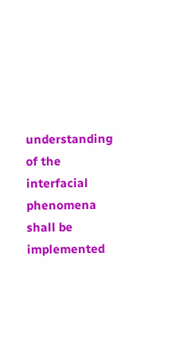understanding of the interfacial phenomena shall be implemented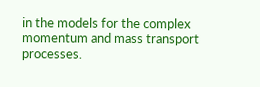in the models for the complex momentum and mass transport processes.